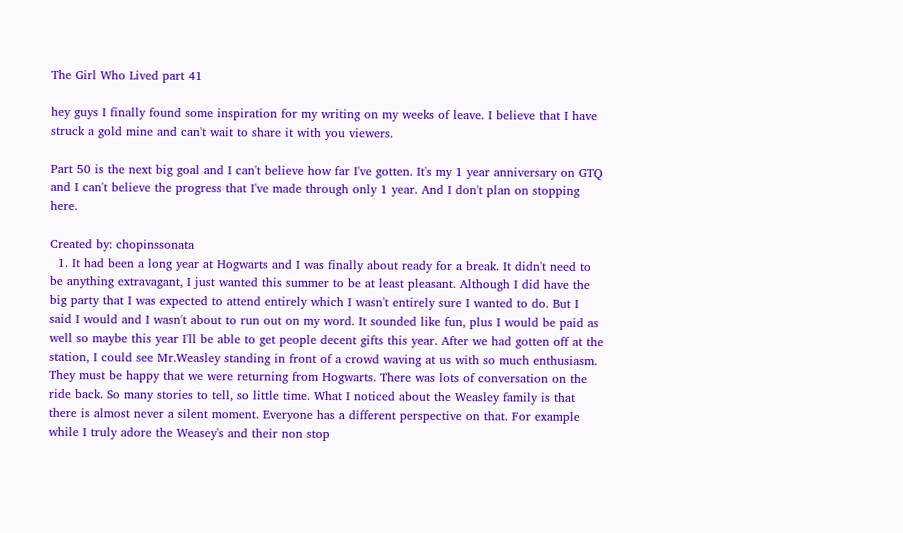The Girl Who Lived part 41

hey guys I finally found some inspiration for my writing on my weeks of leave. I believe that I have struck a gold mine and can't wait to share it with you viewers.

Part 50 is the next big goal and I can't believe how far I've gotten. It's my 1 year anniversary on GTQ and I can't believe the progress that I've made through only 1 year. And I don't plan on stopping here.

Created by: chopinssonata
  1. It had been a long year at Hogwarts and I was finally about ready for a break. It didn't need to be anything extravagant, I just wanted this summer to be at least pleasant. Although I did have the big party that I was expected to attend entirely which I wasn't entirely sure I wanted to do. But I said I would and I wasn't about to run out on my word. It sounded like fun, plus I would be paid as well so maybe this year I'll be able to get people decent gifts this year. After we had gotten off at the station, I could see Mr.Weasley standing in front of a crowd waving at us with so much enthusiasm. They must be happy that we were returning from Hogwarts. There was lots of conversation on the ride back. So many stories to tell, so little time. What I noticed about the Weasley family is that there is almost never a silent moment. Everyone has a different perspective on that. For example while I truly adore the Weasey's and their non stop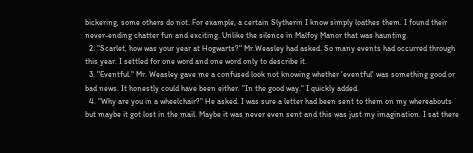bickering, some others do not. For example, a certain Slytherin I know simply loathes them. I found their never-ending chatter fun and exciting. Unlike the silence in Malfoy Manor that was haunting.
  2. "Scarlet, how was your year at Hogwarts?" Mr.Weasley had asked. So many events had occurred through this year. I settled for one word and one word only to describe it.
  3. "Eventful." Mr. Weasley gave me a confused look not knowing whether 'eventful' was something good or bad news. It honestly could have been either. "In the good way." I quickly added.
  4. "Why are you in a wheelchair?" He asked. I was sure a letter had been sent to them on my whereabouts but maybe it got lost in the mail. Maybe it was never even sent and this was just my imagination. I sat there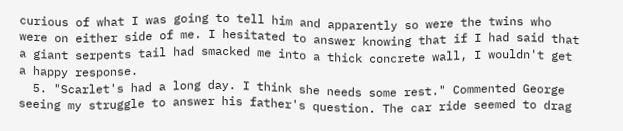curious of what I was going to tell him and apparently so were the twins who were on either side of me. I hesitated to answer knowing that if I had said that a giant serpents tail had smacked me into a thick concrete wall, I wouldn't get a happy response.
  5. "Scarlet's had a long day. I think she needs some rest." Commented George seeing my struggle to answer his father's question. The car ride seemed to drag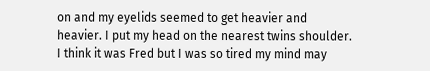on and my eyelids seemed to get heavier and heavier. I put my head on the nearest twins shoulder. I think it was Fred but I was so tired my mind may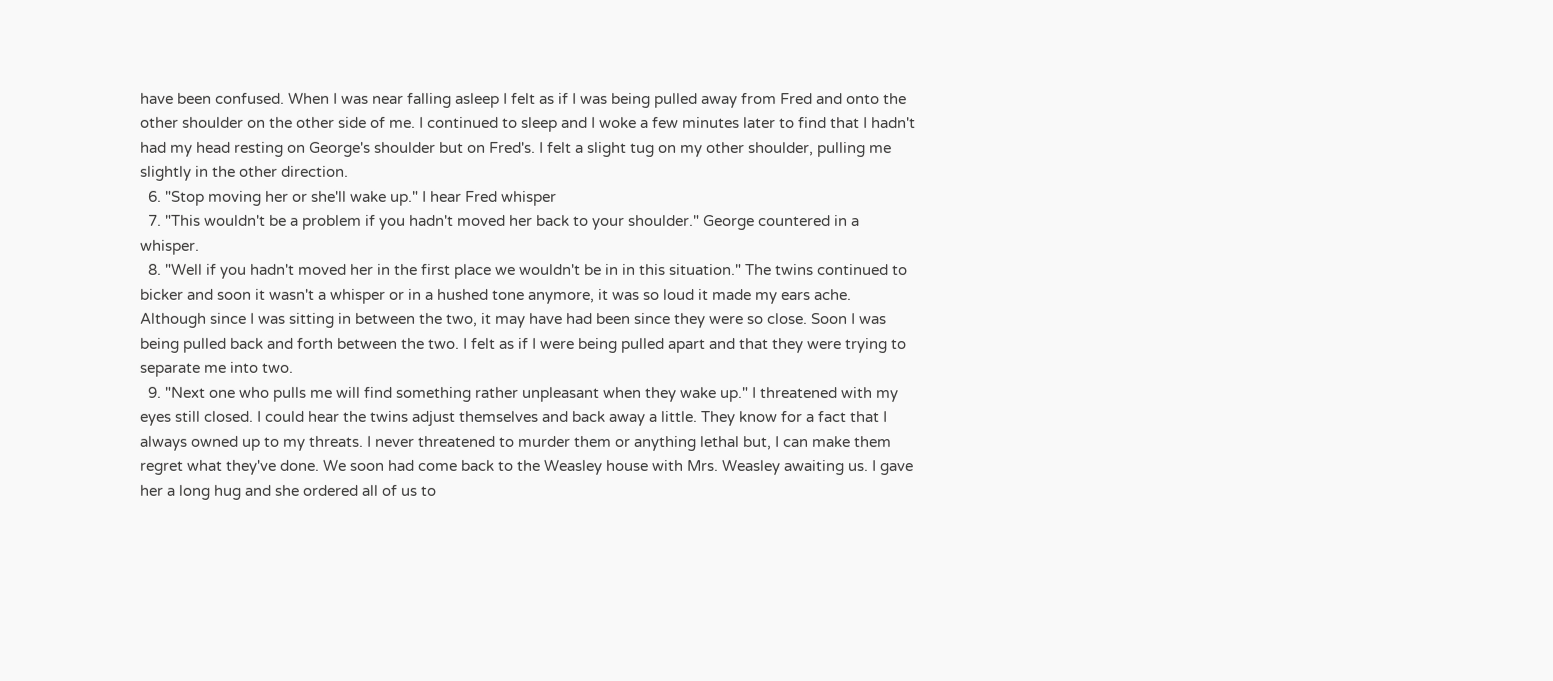have been confused. When I was near falling asleep I felt as if I was being pulled away from Fred and onto the other shoulder on the other side of me. I continued to sleep and I woke a few minutes later to find that I hadn't had my head resting on George's shoulder but on Fred's. I felt a slight tug on my other shoulder, pulling me slightly in the other direction.
  6. "Stop moving her or she'll wake up." I hear Fred whisper
  7. "This wouldn't be a problem if you hadn't moved her back to your shoulder." George countered in a whisper.
  8. "Well if you hadn't moved her in the first place we wouldn't be in in this situation." The twins continued to bicker and soon it wasn't a whisper or in a hushed tone anymore, it was so loud it made my ears ache. Although since I was sitting in between the two, it may have had been since they were so close. Soon I was being pulled back and forth between the two. I felt as if I were being pulled apart and that they were trying to separate me into two.
  9. "Next one who pulls me will find something rather unpleasant when they wake up." I threatened with my eyes still closed. I could hear the twins adjust themselves and back away a little. They know for a fact that I always owned up to my threats. I never threatened to murder them or anything lethal but, I can make them regret what they've done. We soon had come back to the Weasley house with Mrs. Weasley awaiting us. I gave her a long hug and she ordered all of us to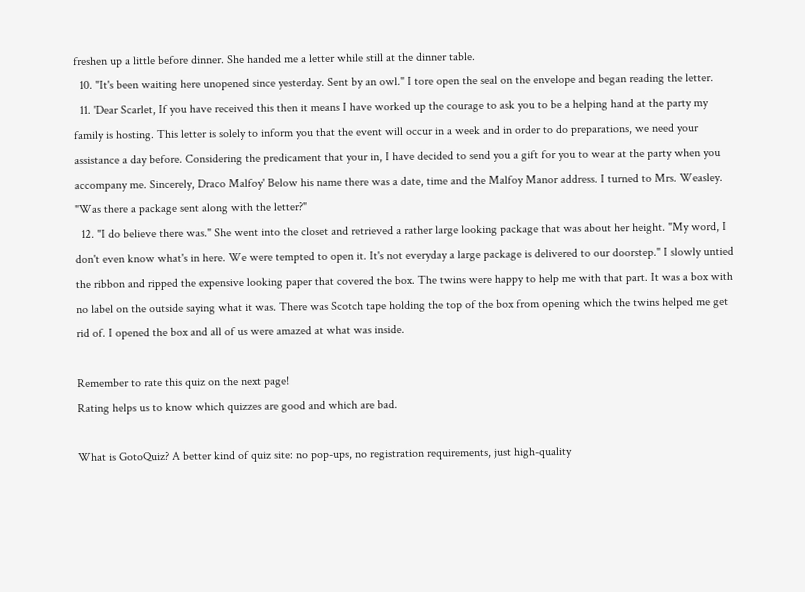freshen up a little before dinner. She handed me a letter while still at the dinner table.
  10. "It's been waiting here unopened since yesterday. Sent by an owl." I tore open the seal on the envelope and began reading the letter.
  11. 'Dear Scarlet, If you have received this then it means I have worked up the courage to ask you to be a helping hand at the party my family is hosting. This letter is solely to inform you that the event will occur in a week and in order to do preparations, we need your assistance a day before. Considering the predicament that your in, I have decided to send you a gift for you to wear at the party when you accompany me. Sincerely, Draco Malfoy' Below his name there was a date, time and the Malfoy Manor address. I turned to Mrs. Weasley. "Was there a package sent along with the letter?"
  12. "I do believe there was." She went into the closet and retrieved a rather large looking package that was about her height. "My word, I don't even know what's in here. We were tempted to open it. It's not everyday a large package is delivered to our doorstep." I slowly untied the ribbon and ripped the expensive looking paper that covered the box. The twins were happy to help me with that part. It was a box with no label on the outside saying what it was. There was Scotch tape holding the top of the box from opening which the twins helped me get rid of. I opened the box and all of us were amazed at what was inside.

Remember to rate this quiz on the next page!
Rating helps us to know which quizzes are good and which are bad.

What is GotoQuiz? A better kind of quiz site: no pop-ups, no registration requirements, just high-quality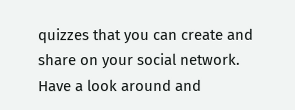quizzes that you can create and share on your social network. Have a look around and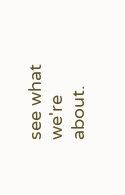see what we're about.